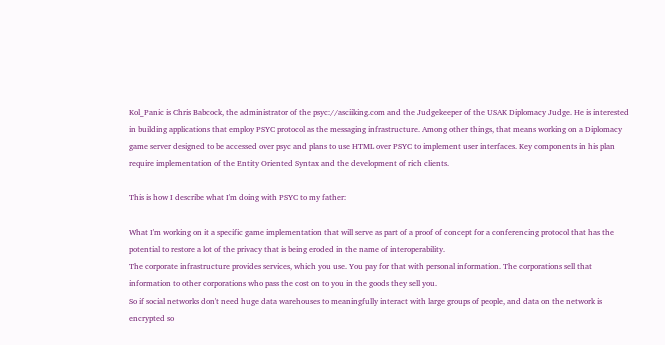Kol_Panic is Chris Babcock, the administrator of the psyc://asciiking.com and the Judgekeeper of the USAK Diplomacy Judge. He is interested in building applications that employ PSYC protocol as the messaging infrastructure. Among other things, that means working on a Diplomacy game server designed to be accessed over psyc and plans to use HTML over PSYC to implement user interfaces. Key components in his plan require implementation of the Entity Oriented Syntax and the development of rich clients.

This is how I describe what I'm doing with PSYC to my father:

What I'm working on it a specific game implementation that will serve as part of a proof of concept for a conferencing protocol that has the potential to restore a lot of the privacy that is being eroded in the name of interoperability.
The corporate infrastructure provides services, which you use. You pay for that with personal information. The corporations sell that information to other corporations who pass the cost on to you in the goods they sell you.
So if social networks don't need huge data warehouses to meaningfully interact with large groups of people, and data on the network is encrypted so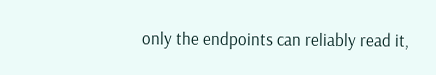only the endpoints can reliably read it,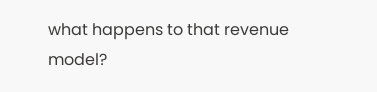what happens to that revenue model?